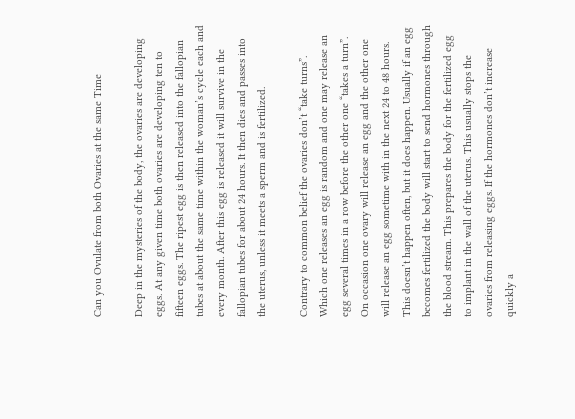Can you Ovulate from both Ovaries at the same Time

Deep in the mysteries of the body, the ovaries are developing eggs. At any given time both ovaries are developing ten to fifteen eggs. The ripest egg is then released into the fallopian tubes at about the same time within the woman’s cycle each and every month. After this egg is released it will survive in the fallopian tubes for about 24 hours. It then dies and passes into the uterus, unless it meets a sperm and is fertilized.

Contrary to common belief the ovaries don’t “take turns”. Which one releases an egg is random and one may release an egg several times in a row before the other one “takes a turn”. On occasion one ovary will release an egg and the other one will release an egg sometime with in the next 24 to 48 hours. This doesn’t happen often, but it does happen. Usually if an egg becomes fertilized the body will start to send hormones through the blood stream. This prepares the body for the fertilized egg to implant in the wall of the uterus. This usually stops the ovaries from releasing eggs. If the hormones don’t increase quickly a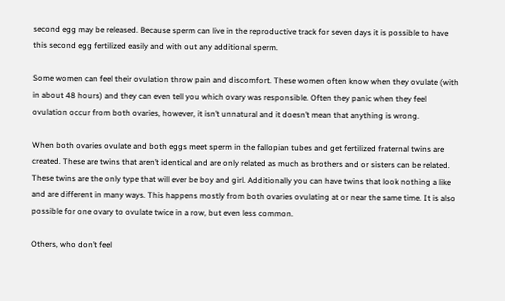second egg may be released. Because sperm can live in the reproductive track for seven days it is possible to have this second egg fertilized easily and with out any additional sperm.

Some women can feel their ovulation throw pain and discomfort. These women often know when they ovulate (with in about 48 hours) and they can even tell you which ovary was responsible. Often they panic when they feel ovulation occur from both ovaries, however, it isn’t unnatural and it doesn’t mean that anything is wrong.

When both ovaries ovulate and both eggs meet sperm in the fallopian tubes and get fertilized fraternal twins are created. These are twins that aren’t identical and are only related as much as brothers and or sisters can be related. These twins are the only type that will ever be boy and girl. Additionally you can have twins that look nothing a like and are different in many ways. This happens mostly from both ovaries ovulating at or near the same time. It is also possible for one ovary to ovulate twice in a row, but even less common.

Others, who don’t feel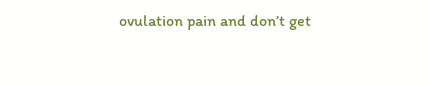ovulation pain and don’t get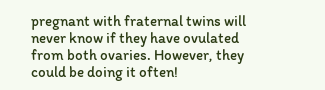pregnant with fraternal twins will never know if they have ovulated from both ovaries. However, they could be doing it often!